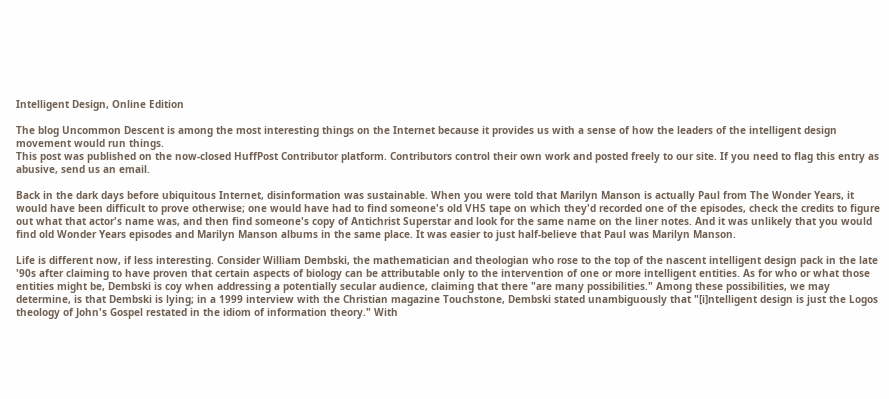Intelligent Design, Online Edition

The blog Uncommon Descent is among the most interesting things on the Internet because it provides us with a sense of how the leaders of the intelligent design movement would run things.
This post was published on the now-closed HuffPost Contributor platform. Contributors control their own work and posted freely to our site. If you need to flag this entry as abusive, send us an email.

Back in the dark days before ubiquitous Internet, disinformation was sustainable. When you were told that Marilyn Manson is actually Paul from The Wonder Years, it would have been difficult to prove otherwise; one would have had to find someone's old VHS tape on which they'd recorded one of the episodes, check the credits to figure out what that actor's name was, and then find someone's copy of Antichrist Superstar and look for the same name on the liner notes. And it was unlikely that you would find old Wonder Years episodes and Marilyn Manson albums in the same place. It was easier to just half-believe that Paul was Marilyn Manson.

Life is different now, if less interesting. Consider William Dembski, the mathematician and theologian who rose to the top of the nascent intelligent design pack in the late '90s after claiming to have proven that certain aspects of biology can be attributable only to the intervention of one or more intelligent entities. As for who or what those entities might be, Dembski is coy when addressing a potentially secular audience, claiming that there "are many possibilities." Among these possibilities, we may determine, is that Dembski is lying; in a 1999 interview with the Christian magazine Touchstone, Dembski stated unambiguously that "[i]ntelligent design is just the Logos theology of John's Gospel restated in the idiom of information theory." With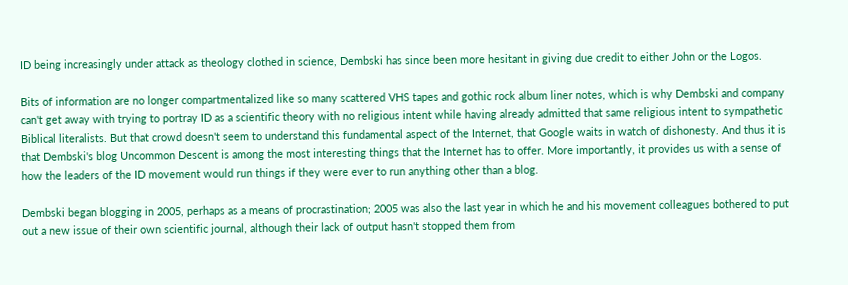ID being increasingly under attack as theology clothed in science, Dembski has since been more hesitant in giving due credit to either John or the Logos.

Bits of information are no longer compartmentalized like so many scattered VHS tapes and gothic rock album liner notes, which is why Dembski and company can't get away with trying to portray ID as a scientific theory with no religious intent while having already admitted that same religious intent to sympathetic Biblical literalists. But that crowd doesn't seem to understand this fundamental aspect of the Internet, that Google waits in watch of dishonesty. And thus it is that Dembski's blog Uncommon Descent is among the most interesting things that the Internet has to offer. More importantly, it provides us with a sense of how the leaders of the ID movement would run things if they were ever to run anything other than a blog.

Dembski began blogging in 2005, perhaps as a means of procrastination; 2005 was also the last year in which he and his movement colleagues bothered to put out a new issue of their own scientific journal, although their lack of output hasn't stopped them from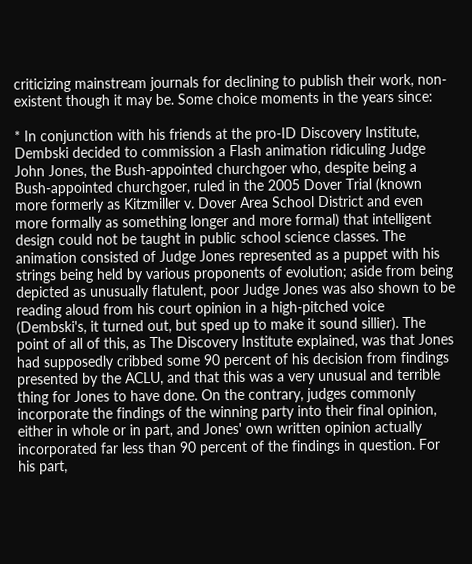criticizing mainstream journals for declining to publish their work, non-existent though it may be. Some choice moments in the years since:

* In conjunction with his friends at the pro-ID Discovery Institute, Dembski decided to commission a Flash animation ridiculing Judge John Jones, the Bush-appointed churchgoer who, despite being a Bush-appointed churchgoer, ruled in the 2005 Dover Trial (known more formerly as Kitzmiller v. Dover Area School District and even more formally as something longer and more formal) that intelligent design could not be taught in public school science classes. The animation consisted of Judge Jones represented as a puppet with his strings being held by various proponents of evolution; aside from being depicted as unusually flatulent, poor Judge Jones was also shown to be reading aloud from his court opinion in a high-pitched voice (Dembski's, it turned out, but sped up to make it sound sillier). The point of all of this, as The Discovery Institute explained, was that Jones had supposedly cribbed some 90 percent of his decision from findings presented by the ACLU, and that this was a very unusual and terrible thing for Jones to have done. On the contrary, judges commonly incorporate the findings of the winning party into their final opinion, either in whole or in part, and Jones' own written opinion actually incorporated far less than 90 percent of the findings in question. For his part,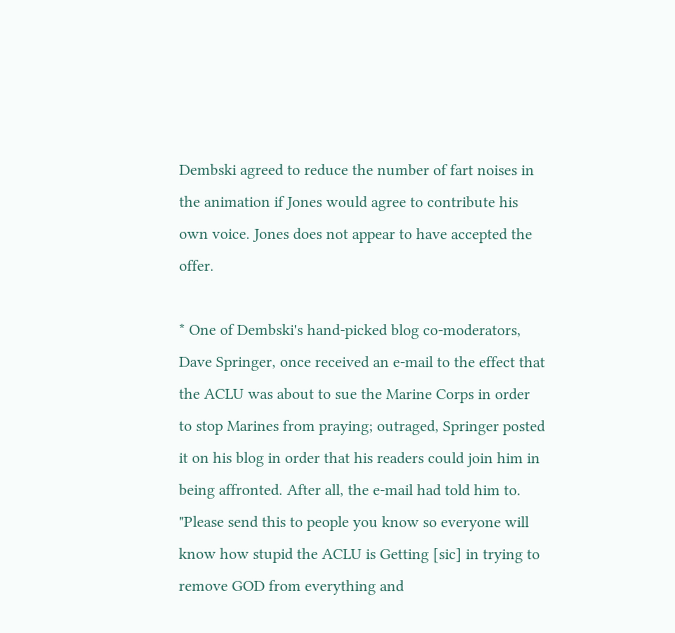Dembski agreed to reduce the number of fart noises in the animation if Jones would agree to contribute his own voice. Jones does not appear to have accepted the offer.

* One of Dembski's hand-picked blog co-moderators, Dave Springer, once received an e-mail to the effect that the ACLU was about to sue the Marine Corps in order to stop Marines from praying; outraged, Springer posted it on his blog in order that his readers could join him in being affronted. After all, the e-mail had told him to. "Please send this to people you know so everyone will know how stupid the ACLU is Getting [sic] in trying to remove GOD from everything and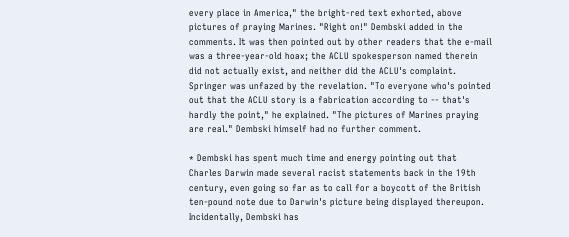every place in America," the bright-red text exhorted, above pictures of praying Marines. "Right on!" Dembski added in the comments. It was then pointed out by other readers that the e-mail was a three-year-old hoax; the ACLU spokesperson named therein did not actually exist, and neither did the ACLU's complaint. Springer was unfazed by the revelation. "To everyone who's pointed out that the ACLU story is a fabrication according to -- that's hardly the point," he explained. "The pictures of Marines praying are real." Dembski himself had no further comment.

* Dembski has spent much time and energy pointing out that Charles Darwin made several racist statements back in the 19th century, even going so far as to call for a boycott of the British ten-pound note due to Darwin's picture being displayed thereupon. Incidentally, Dembski has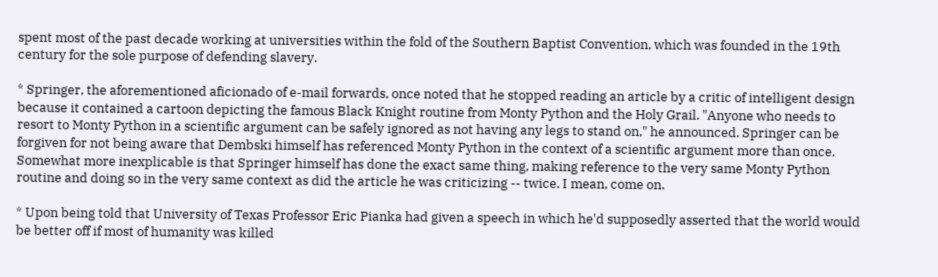spent most of the past decade working at universities within the fold of the Southern Baptist Convention, which was founded in the 19th century for the sole purpose of defending slavery.

* Springer, the aforementioned aficionado of e-mail forwards, once noted that he stopped reading an article by a critic of intelligent design because it contained a cartoon depicting the famous Black Knight routine from Monty Python and the Holy Grail. "Anyone who needs to resort to Monty Python in a scientific argument can be safely ignored as not having any legs to stand on," he announced. Springer can be forgiven for not being aware that Dembski himself has referenced Monty Python in the context of a scientific argument more than once. Somewhat more inexplicable is that Springer himself has done the exact same thing, making reference to the very same Monty Python routine and doing so in the very same context as did the article he was criticizing -- twice. I mean, come on.

* Upon being told that University of Texas Professor Eric Pianka had given a speech in which he'd supposedly asserted that the world would be better off if most of humanity was killed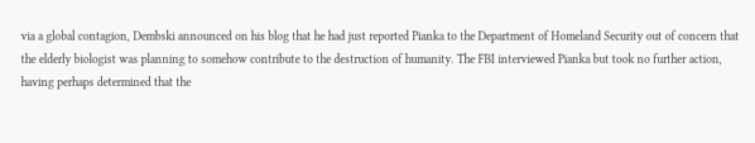via a global contagion, Dembski announced on his blog that he had just reported Pianka to the Department of Homeland Security out of concern that the elderly biologist was planning to somehow contribute to the destruction of humanity. The FBI interviewed Pianka but took no further action, having perhaps determined that the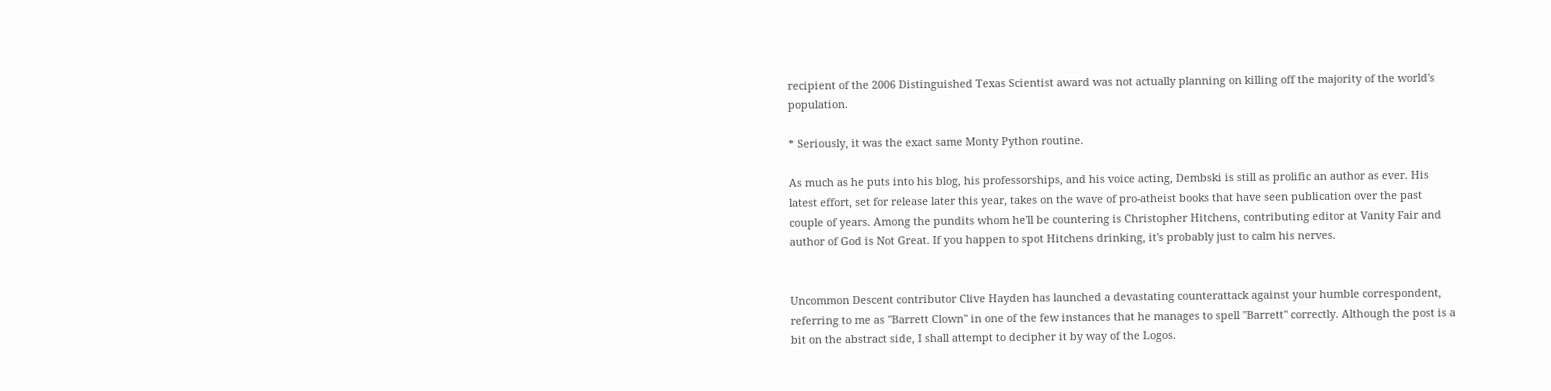recipient of the 2006 Distinguished Texas Scientist award was not actually planning on killing off the majority of the world's population.

* Seriously, it was the exact same Monty Python routine.

As much as he puts into his blog, his professorships, and his voice acting, Dembski is still as prolific an author as ever. His latest effort, set for release later this year, takes on the wave of pro-atheist books that have seen publication over the past couple of years. Among the pundits whom he'll be countering is Christopher Hitchens, contributing editor at Vanity Fair and author of God is Not Great. If you happen to spot Hitchens drinking, it's probably just to calm his nerves.


Uncommon Descent contributor Clive Hayden has launched a devastating counterattack against your humble correspondent, referring to me as "Barrett Clown" in one of the few instances that he manages to spell "Barrett" correctly. Although the post is a bit on the abstract side, I shall attempt to decipher it by way of the Logos.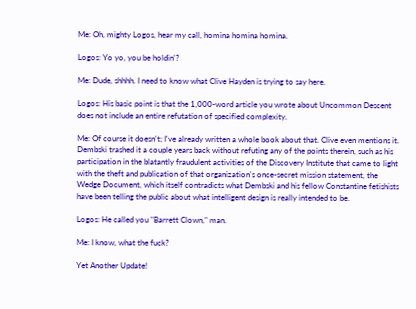Me: Oh, mighty Logos, hear my call, homina homina homina.

Logos: Yo yo, you be holdin'?

Me: Dude, shhhh. I need to know what Clive Hayden is trying to say here.

Logos: His basic point is that the 1,000-word article you wrote about Uncommon Descent does not include an entire refutation of specified complexity.

Me: Of course it doesn't; I've already written a whole book about that. Clive even mentions it. Dembski trashed it a couple years back without refuting any of the points therein, such as his participation in the blatantly fraudulent activities of the Discovery Institute that came to light with the theft and publication of that organization's once-secret mission statement, the Wedge Document, which itself contradicts what Dembski and his fellow Constantine fetishists have been telling the public about what intelligent design is really intended to be.

Logos: He called you "Barrett Clown," man.

Me: I know, what the fuck?

Yet Another Update!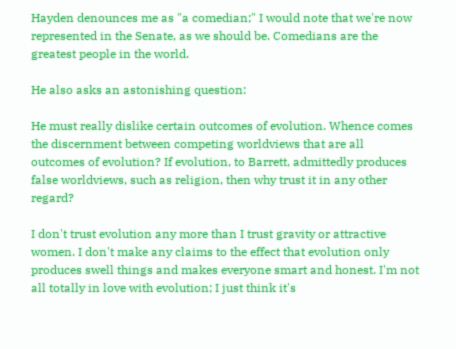Hayden denounces me as "a comedian;" I would note that we're now represented in the Senate, as we should be. Comedians are the greatest people in the world.

He also asks an astonishing question:

He must really dislike certain outcomes of evolution. Whence comes the discernment between competing worldviews that are all outcomes of evolution? If evolution, to Barrett, admittedly produces false worldviews, such as religion, then why trust it in any other regard?

I don't trust evolution any more than I trust gravity or attractive women. I don't make any claims to the effect that evolution only produces swell things and makes everyone smart and honest. I'm not all totally in love with evolution; I just think it's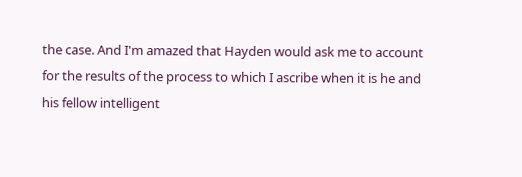the case. And I'm amazed that Hayden would ask me to account for the results of the process to which I ascribe when it is he and his fellow intelligent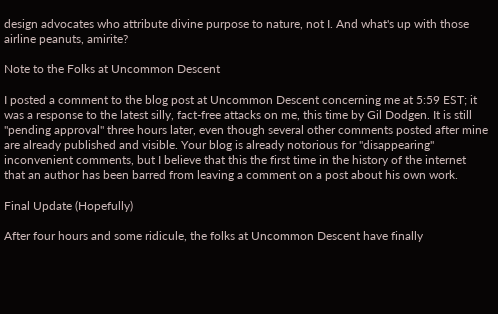design advocates who attribute divine purpose to nature, not I. And what's up with those airline peanuts, amirite?

Note to the Folks at Uncommon Descent

I posted a comment to the blog post at Uncommon Descent concerning me at 5:59 EST; it was a response to the latest silly, fact-free attacks on me, this time by Gil Dodgen. It is still "pending approval" three hours later, even though several other comments posted after mine are already published and visible. Your blog is already notorious for "disappearing" inconvenient comments, but I believe that this the first time in the history of the internet that an author has been barred from leaving a comment on a post about his own work.

Final Update (Hopefully)

After four hours and some ridicule, the folks at Uncommon Descent have finally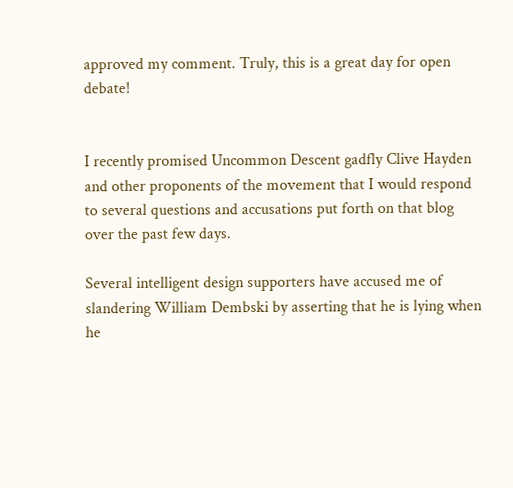approved my comment. Truly, this is a great day for open debate!


I recently promised Uncommon Descent gadfly Clive Hayden and other proponents of the movement that I would respond to several questions and accusations put forth on that blog over the past few days.

Several intelligent design supporters have accused me of slandering William Dembski by asserting that he is lying when he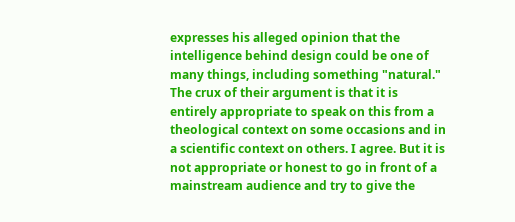expresses his alleged opinion that the intelligence behind design could be one of many things, including something "natural." The crux of their argument is that it is entirely appropriate to speak on this from a theological context on some occasions and in a scientific context on others. I agree. But it is not appropriate or honest to go in front of a mainstream audience and try to give the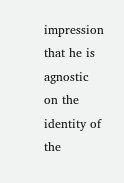impression that he is agnostic on the identity of the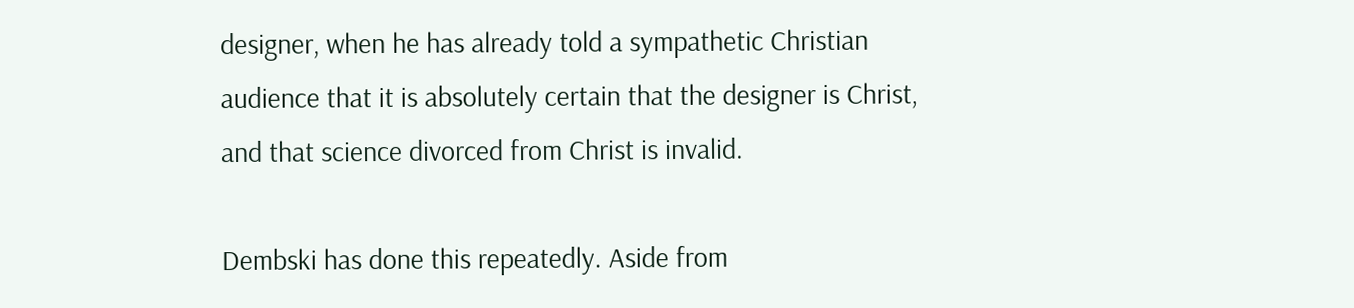designer, when he has already told a sympathetic Christian audience that it is absolutely certain that the designer is Christ, and that science divorced from Christ is invalid.

Dembski has done this repeatedly. Aside from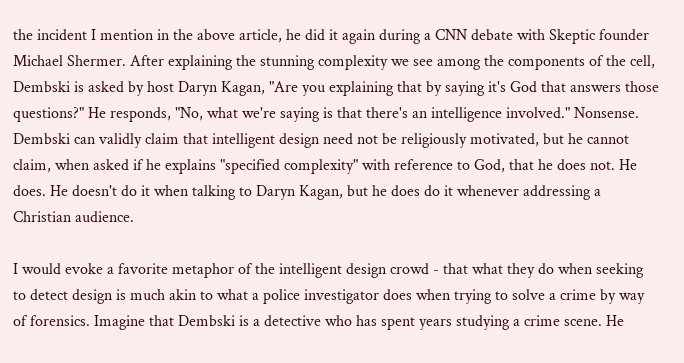the incident I mention in the above article, he did it again during a CNN debate with Skeptic founder Michael Shermer. After explaining the stunning complexity we see among the components of the cell, Dembski is asked by host Daryn Kagan, "Are you explaining that by saying it's God that answers those questions?" He responds, "No, what we're saying is that there's an intelligence involved." Nonsense. Dembski can validly claim that intelligent design need not be religiously motivated, but he cannot claim, when asked if he explains "specified complexity" with reference to God, that he does not. He does. He doesn't do it when talking to Daryn Kagan, but he does do it whenever addressing a Christian audience.

I would evoke a favorite metaphor of the intelligent design crowd - that what they do when seeking to detect design is much akin to what a police investigator does when trying to solve a crime by way of forensics. Imagine that Dembski is a detective who has spent years studying a crime scene. He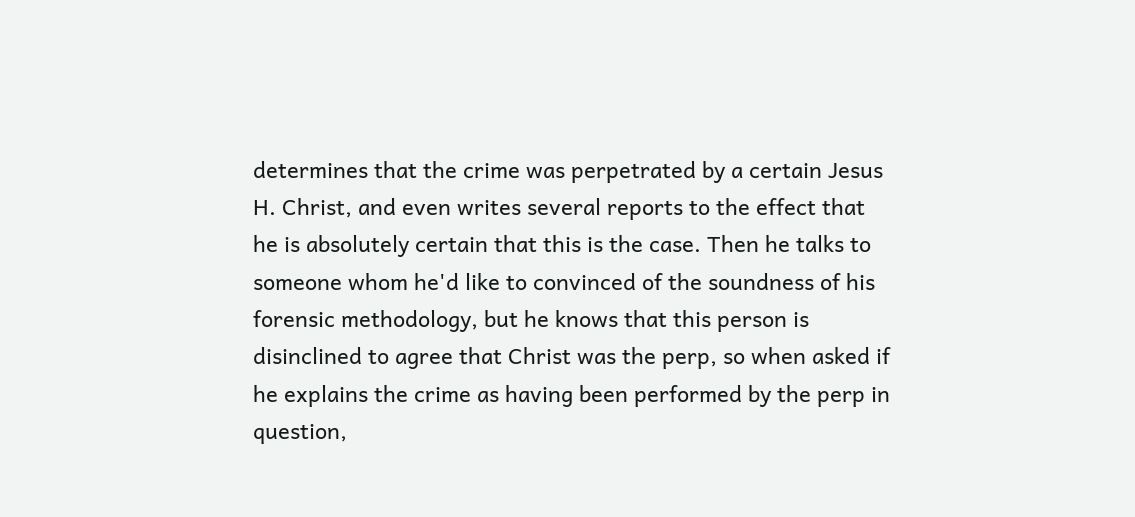determines that the crime was perpetrated by a certain Jesus H. Christ, and even writes several reports to the effect that he is absolutely certain that this is the case. Then he talks to someone whom he'd like to convinced of the soundness of his forensic methodology, but he knows that this person is disinclined to agree that Christ was the perp, so when asked if he explains the crime as having been performed by the perp in question,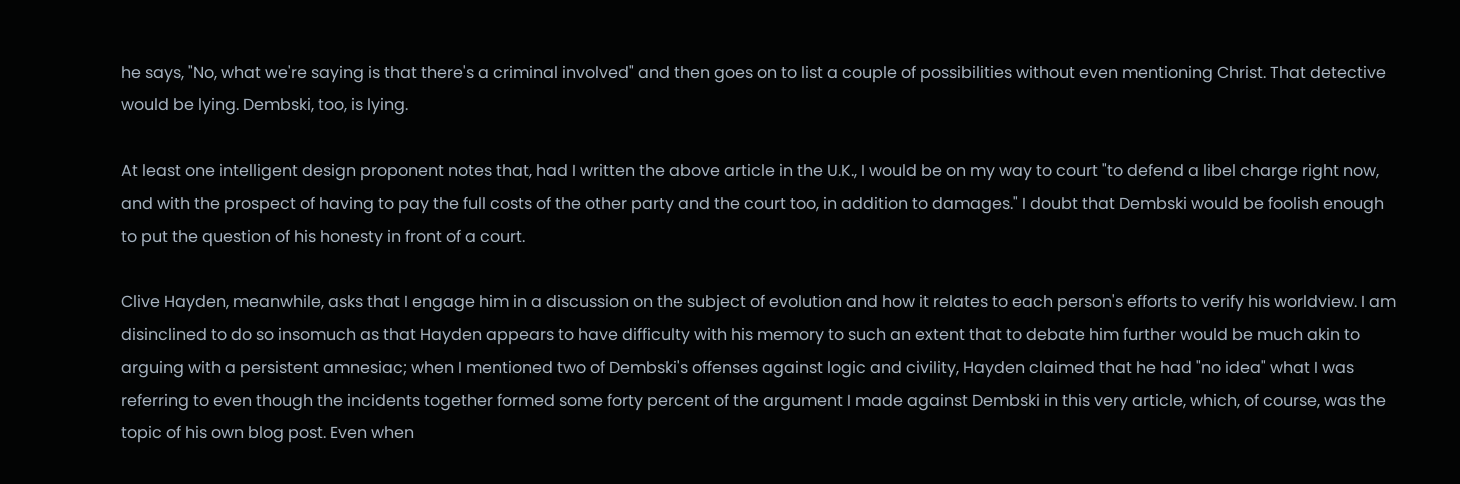he says, "No, what we're saying is that there's a criminal involved" and then goes on to list a couple of possibilities without even mentioning Christ. That detective would be lying. Dembski, too, is lying.

At least one intelligent design proponent notes that, had I written the above article in the U.K., I would be on my way to court "to defend a libel charge right now, and with the prospect of having to pay the full costs of the other party and the court too, in addition to damages." I doubt that Dembski would be foolish enough to put the question of his honesty in front of a court.

Clive Hayden, meanwhile, asks that I engage him in a discussion on the subject of evolution and how it relates to each person's efforts to verify his worldview. I am disinclined to do so insomuch as that Hayden appears to have difficulty with his memory to such an extent that to debate him further would be much akin to arguing with a persistent amnesiac; when I mentioned two of Dembski's offenses against logic and civility, Hayden claimed that he had "no idea" what I was referring to even though the incidents together formed some forty percent of the argument I made against Dembski in this very article, which, of course, was the topic of his own blog post. Even when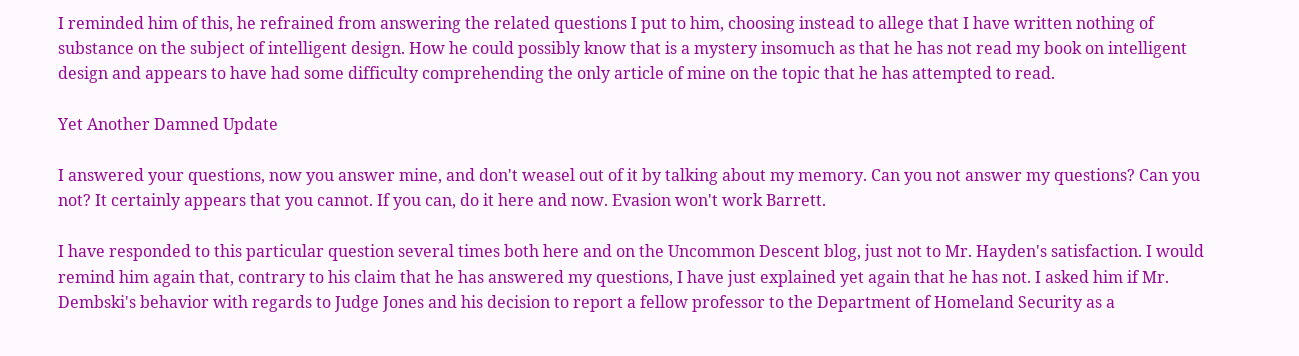I reminded him of this, he refrained from answering the related questions I put to him, choosing instead to allege that I have written nothing of substance on the subject of intelligent design. How he could possibly know that is a mystery insomuch as that he has not read my book on intelligent design and appears to have had some difficulty comprehending the only article of mine on the topic that he has attempted to read.

Yet Another Damned Update

I answered your questions, now you answer mine, and don't weasel out of it by talking about my memory. Can you not answer my questions? Can you not? It certainly appears that you cannot. If you can, do it here and now. Evasion won't work Barrett.

I have responded to this particular question several times both here and on the Uncommon Descent blog, just not to Mr. Hayden's satisfaction. I would remind him again that, contrary to his claim that he has answered my questions, I have just explained yet again that he has not. I asked him if Mr. Dembski's behavior with regards to Judge Jones and his decision to report a fellow professor to the Department of Homeland Security as a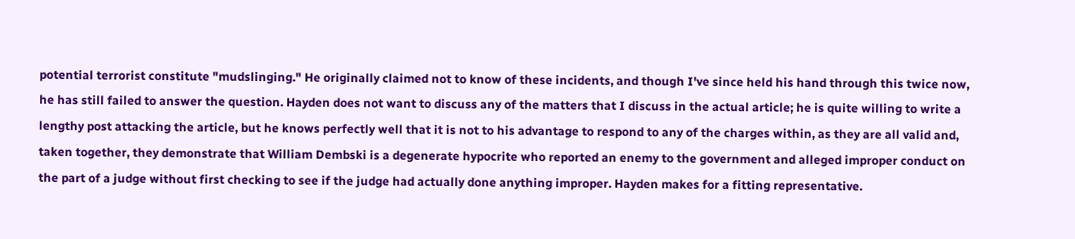potential terrorist constitute "mudslinging." He originally claimed not to know of these incidents, and though I've since held his hand through this twice now, he has still failed to answer the question. Hayden does not want to discuss any of the matters that I discuss in the actual article; he is quite willing to write a lengthy post attacking the article, but he knows perfectly well that it is not to his advantage to respond to any of the charges within, as they are all valid and, taken together, they demonstrate that William Dembski is a degenerate hypocrite who reported an enemy to the government and alleged improper conduct on the part of a judge without first checking to see if the judge had actually done anything improper. Hayden makes for a fitting representative.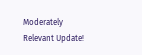Moderately Relevant Update!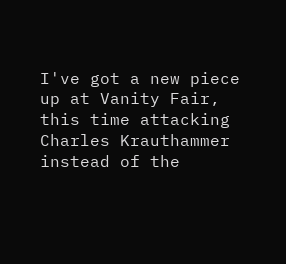I've got a new piece up at Vanity Fair, this time attacking Charles Krauthammer instead of the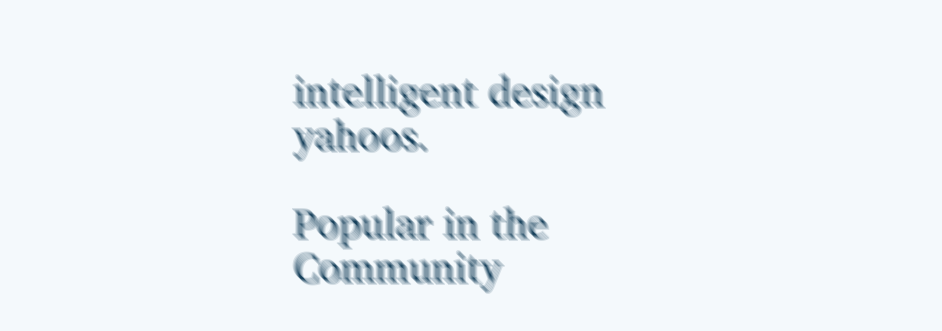intelligent design yahoos.

Popular in the Community